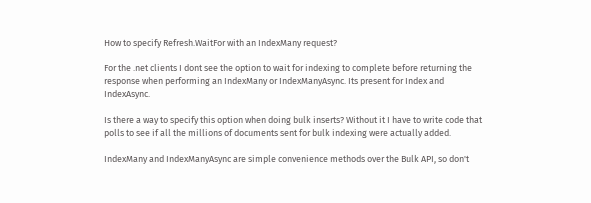How to specify Refresh.WaitFor with an IndexMany request?

For the .net clients I dont see the option to wait for indexing to complete before returning the response when performing an IndexMany or IndexManyAsync. Its present for Index and IndexAsync.

Is there a way to specify this option when doing bulk inserts? Without it I have to write code that polls to see if all the millions of documents sent for bulk indexing were actually added.

IndexMany and IndexManyAsync are simple convenience methods over the Bulk API, so don't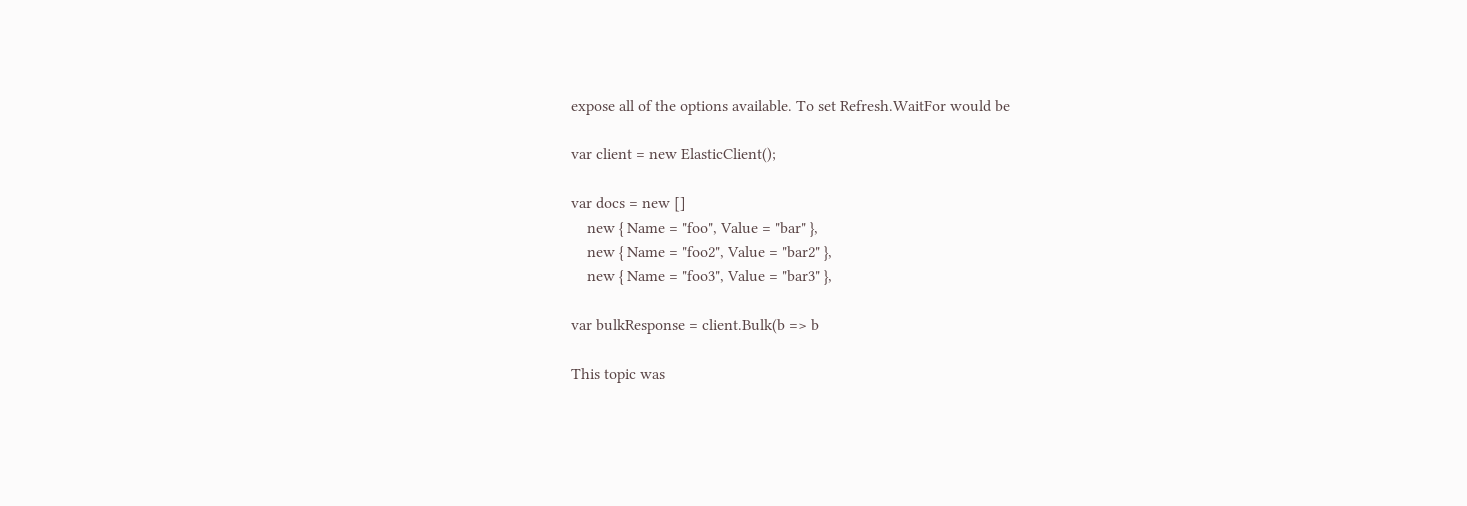expose all of the options available. To set Refresh.WaitFor would be

var client = new ElasticClient();

var docs = new []
    new { Name = "foo", Value = "bar" },
    new { Name = "foo2", Value = "bar2" },
    new { Name = "foo3", Value = "bar3" },

var bulkResponse = client.Bulk(b => b

This topic was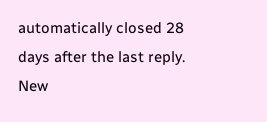automatically closed 28 days after the last reply. New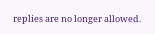replies are no longer allowed.